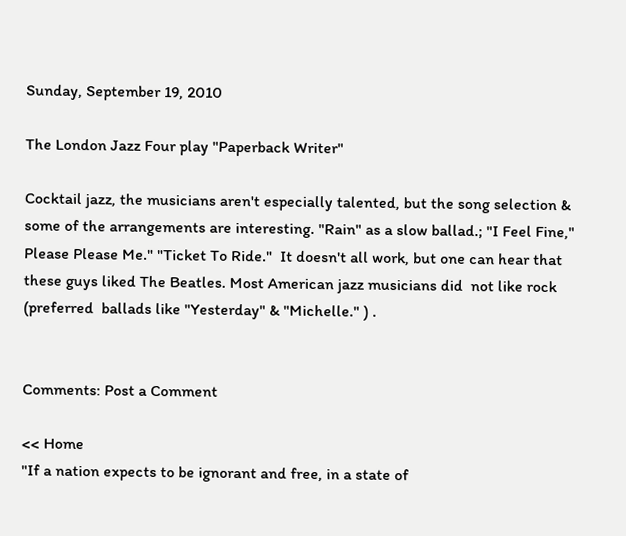Sunday, September 19, 2010

The London Jazz Four play "Paperback Writer"

Cocktail jazz, the musicians aren't especially talented, but the song selection & some of the arrangements are interesting. "Rain" as a slow ballad.; "I Feel Fine,"  Please Please Me." "Ticket To Ride."  It doesn't all work, but one can hear that  these guys liked The Beatles. Most American jazz musicians did  not like rock (preferred  ballads like "Yesterday" & "Michelle." ) .


Comments: Post a Comment

<< Home
"If a nation expects to be ignorant and free, in a state of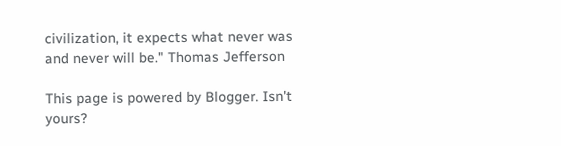civilization, it expects what never was and never will be." Thomas Jefferson

This page is powered by Blogger. Isn't yours?